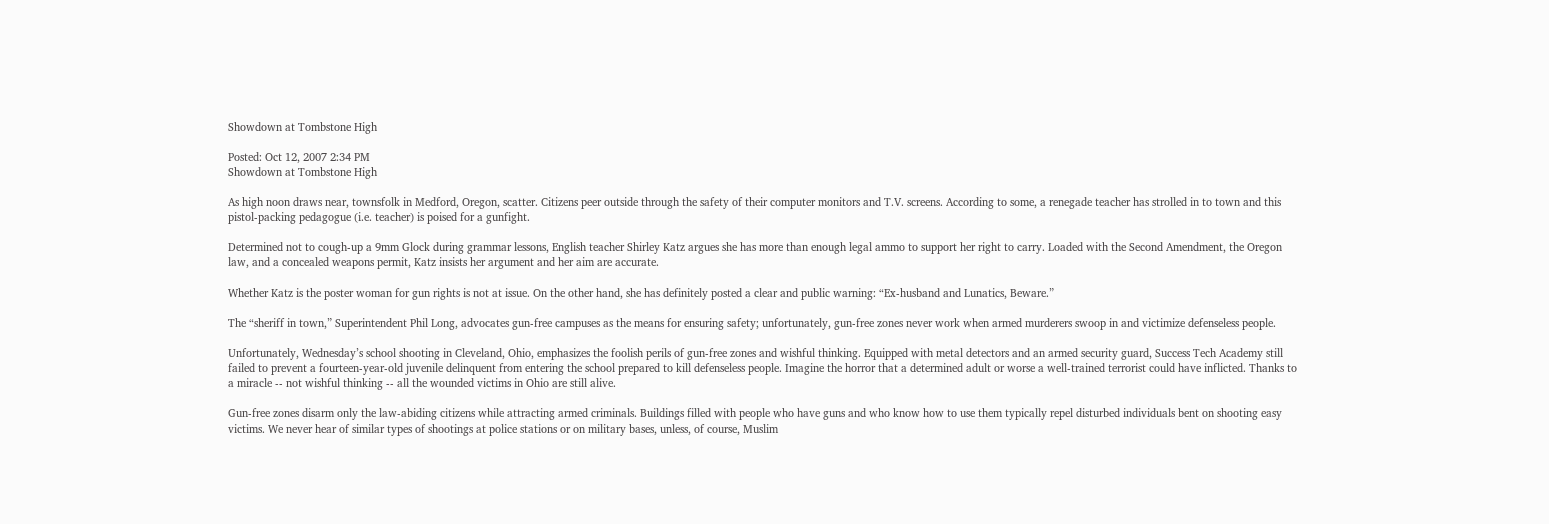Showdown at Tombstone High

Posted: Oct 12, 2007 2:34 PM
Showdown at Tombstone High

As high noon draws near, townsfolk in Medford, Oregon, scatter. Citizens peer outside through the safety of their computer monitors and T.V. screens. According to some, a renegade teacher has strolled in to town and this pistol-packing pedagogue (i.e. teacher) is poised for a gunfight.

Determined not to cough-up a 9mm Glock during grammar lessons, English teacher Shirley Katz argues she has more than enough legal ammo to support her right to carry. Loaded with the Second Amendment, the Oregon law, and a concealed weapons permit, Katz insists her argument and her aim are accurate.

Whether Katz is the poster woman for gun rights is not at issue. On the other hand, she has definitely posted a clear and public warning: “Ex-husband and Lunatics, Beware.”

The “sheriff in town,” Superintendent Phil Long, advocates gun-free campuses as the means for ensuring safety; unfortunately, gun-free zones never work when armed murderers swoop in and victimize defenseless people.

Unfortunately, Wednesday’s school shooting in Cleveland, Ohio, emphasizes the foolish perils of gun-free zones and wishful thinking. Equipped with metal detectors and an armed security guard, Success Tech Academy still failed to prevent a fourteen-year-old juvenile delinquent from entering the school prepared to kill defenseless people. Imagine the horror that a determined adult or worse a well-trained terrorist could have inflicted. Thanks to a miracle -- not wishful thinking -- all the wounded victims in Ohio are still alive.

Gun-free zones disarm only the law-abiding citizens while attracting armed criminals. Buildings filled with people who have guns and who know how to use them typically repel disturbed individuals bent on shooting easy victims. We never hear of similar types of shootings at police stations or on military bases, unless, of course, Muslim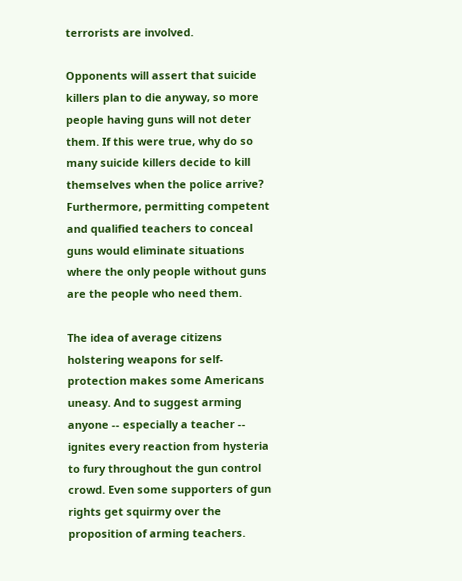terrorists are involved.

Opponents will assert that suicide killers plan to die anyway, so more people having guns will not deter them. If this were true, why do so many suicide killers decide to kill themselves when the police arrive? Furthermore, permitting competent and qualified teachers to conceal guns would eliminate situations where the only people without guns are the people who need them.

The idea of average citizens holstering weapons for self-protection makes some Americans uneasy. And to suggest arming anyone -- especially a teacher -- ignites every reaction from hysteria to fury throughout the gun control crowd. Even some supporters of gun rights get squirmy over the proposition of arming teachers.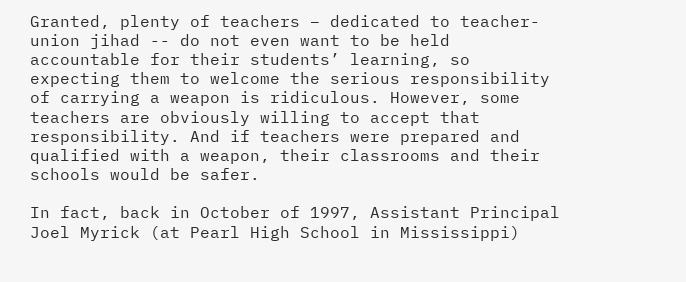Granted, plenty of teachers – dedicated to teacher-union jihad -- do not even want to be held accountable for their students’ learning, so expecting them to welcome the serious responsibility of carrying a weapon is ridiculous. However, some teachers are obviously willing to accept that responsibility. And if teachers were prepared and qualified with a weapon, their classrooms and their schools would be safer.

In fact, back in October of 1997, Assistant Principal Joel Myrick (at Pearl High School in Mississippi)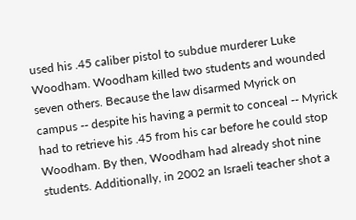used his .45 caliber pistol to subdue murderer Luke Woodham. Woodham killed two students and wounded seven others. Because the law disarmed Myrick on campus -- despite his having a permit to conceal -- Myrick had to retrieve his .45 from his car before he could stop Woodham. By then, Woodham had already shot nine students. Additionally, in 2002 an Israeli teacher shot a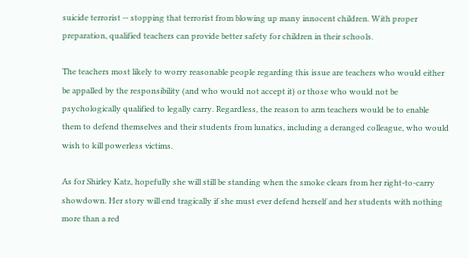suicide terrorist -- stopping that terrorist from blowing up many innocent children. With proper preparation, qualified teachers can provide better safety for children in their schools.

The teachers most likely to worry reasonable people regarding this issue are teachers who would either be appalled by the responsibility (and who would not accept it) or those who would not be psychologically qualified to legally carry. Regardless, the reason to arm teachers would be to enable them to defend themselves and their students from lunatics, including a deranged colleague, who would wish to kill powerless victims.

As for Shirley Katz, hopefully she will still be standing when the smoke clears from her right-to-carry showdown. Her story will end tragically if she must ever defend herself and her students with nothing more than a red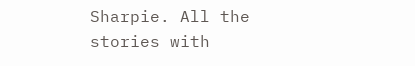Sharpie. All the stories with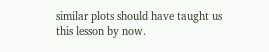similar plots should have taught us this lesson by now.